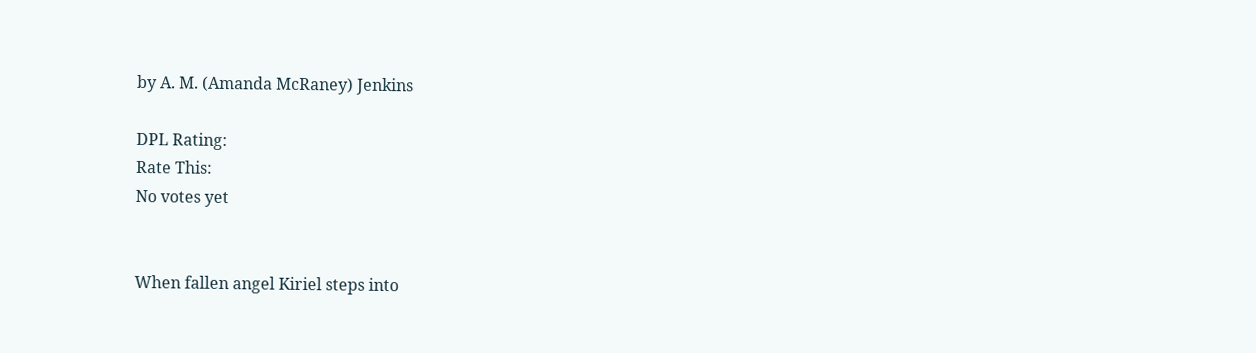by A. M. (Amanda McRaney) Jenkins

DPL Rating:
Rate This:
No votes yet


When fallen angel Kiriel steps into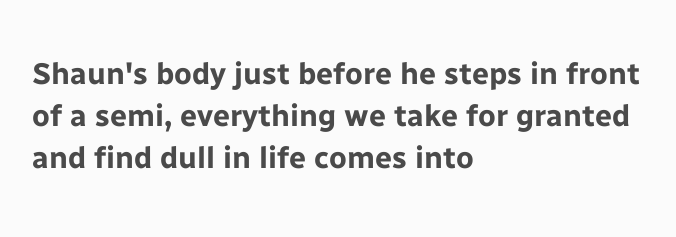Shaun's body just before he steps in front of a semi, everything we take for granted and find dull in life comes into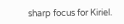sharp focus for Kiriel.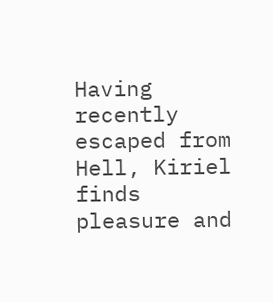Having recently escaped from Hell, Kiriel finds pleasure and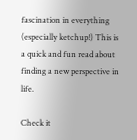fascination in everything (especially ketchup!) This is a quick and fun read about finding a new perspective in life.

Check it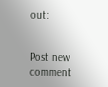out:


Post new comment